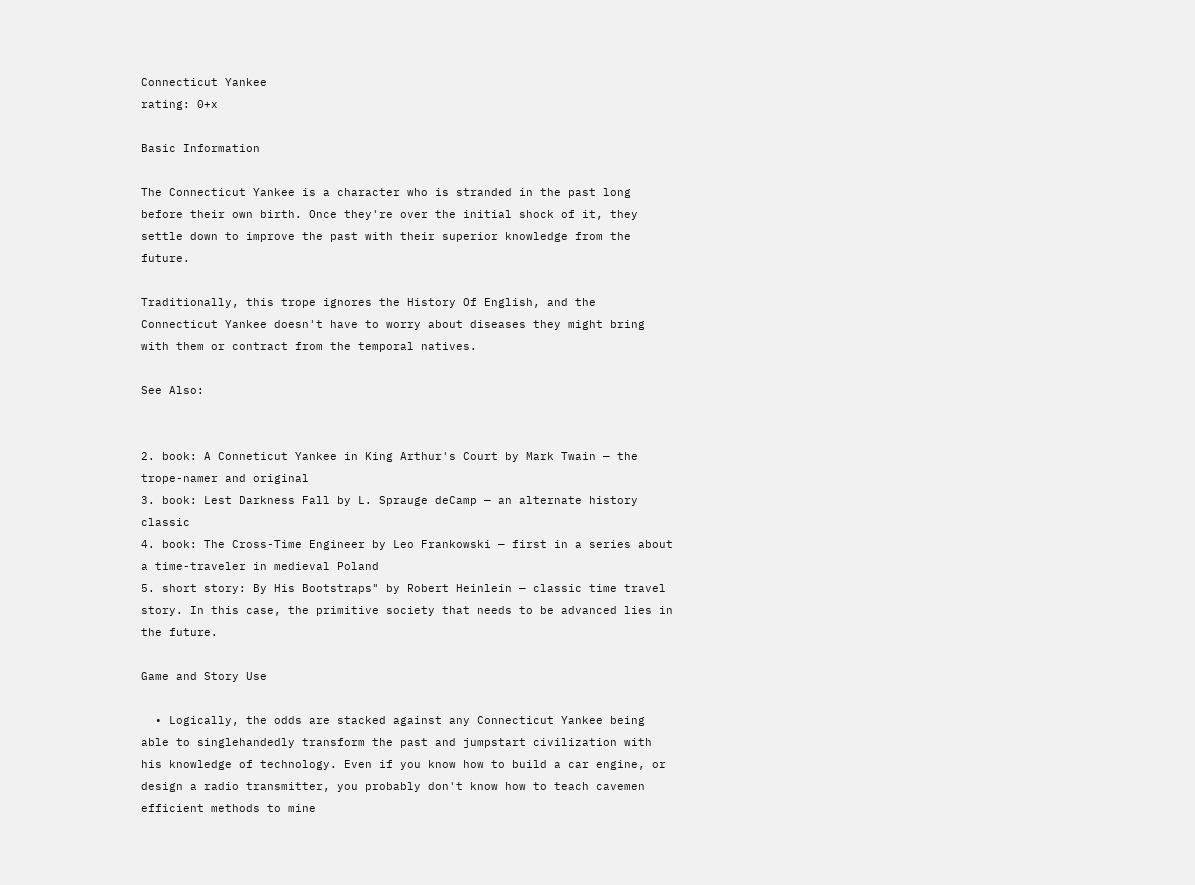Connecticut Yankee
rating: 0+x

Basic Information

The Connecticut Yankee is a character who is stranded in the past long before their own birth. Once they're over the initial shock of it, they settle down to improve the past with their superior knowledge from the future.

Traditionally, this trope ignores the History Of English, and the Connecticut Yankee doesn't have to worry about diseases they might bring with them or contract from the temporal natives.

See Also:


2. book: A Conneticut Yankee in King Arthur's Court by Mark Twain — the trope-namer and original
3. book: Lest Darkness Fall by L. Sprauge deCamp — an alternate history classic
4. book: The Cross-Time Engineer by Leo Frankowski — first in a series about a time-traveler in medieval Poland
5. short story: By His Bootstraps" by Robert Heinlein — classic time travel story. In this case, the primitive society that needs to be advanced lies in the future.

Game and Story Use

  • Logically, the odds are stacked against any Connecticut Yankee being able to singlehandedly transform the past and jumpstart civilization with his knowledge of technology. Even if you know how to build a car engine, or design a radio transmitter, you probably don't know how to teach cavemen efficient methods to mine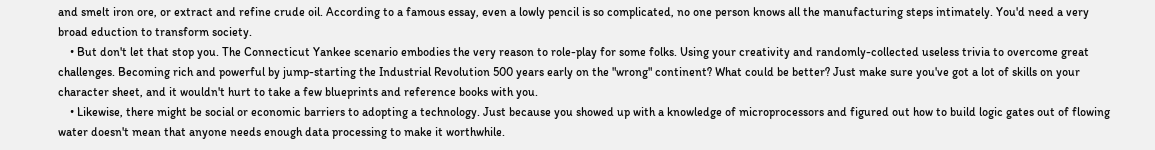and smelt iron ore, or extract and refine crude oil. According to a famous essay, even a lowly pencil is so complicated, no one person knows all the manufacturing steps intimately. You'd need a very broad eduction to transform society.
    • But don't let that stop you. The Connecticut Yankee scenario embodies the very reason to role-play for some folks. Using your creativity and randomly-collected useless trivia to overcome great challenges. Becoming rich and powerful by jump-starting the Industrial Revolution 500 years early on the "wrong" continent? What could be better? Just make sure you've got a lot of skills on your character sheet, and it wouldn't hurt to take a few blueprints and reference books with you.
    • Likewise, there might be social or economic barriers to adopting a technology. Just because you showed up with a knowledge of microprocessors and figured out how to build logic gates out of flowing water doesn't mean that anyone needs enough data processing to make it worthwhile.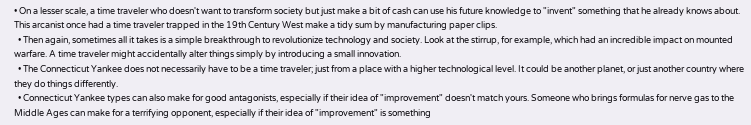• On a lesser scale, a time traveler who doesn't want to transform society but just make a bit of cash can use his future knowledge to "invent" something that he already knows about. This arcanist once had a time traveler trapped in the 19th Century West make a tidy sum by manufacturing paper clips.
  • Then again, sometimes all it takes is a simple breakthrough to revolutionize technology and society. Look at the stirrup, for example, which had an incredible impact on mounted warfare. A time traveler might accidentally alter things simply by introducing a small innovation.
  • The Connecticut Yankee does not necessarily have to be a time traveler; just from a place with a higher technological level. It could be another planet, or just another country where they do things differently.
  • Connecticut Yankee types can also make for good antagonists, especially if their idea of "improvement" doesn't match yours. Someone who brings formulas for nerve gas to the Middle Ages can make for a terrifying opponent, especially if their idea of "improvement" is something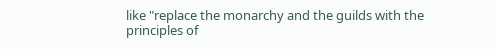like "replace the monarchy and the guilds with the principles of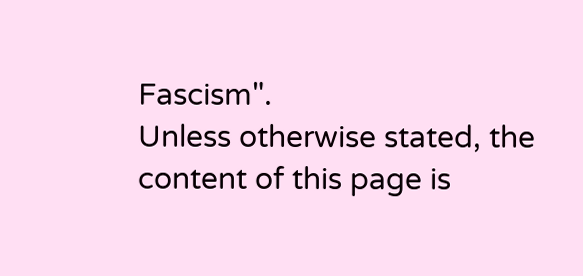Fascism".
Unless otherwise stated, the content of this page is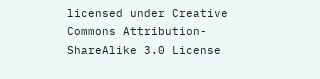licensed under Creative Commons Attribution-ShareAlike 3.0 License